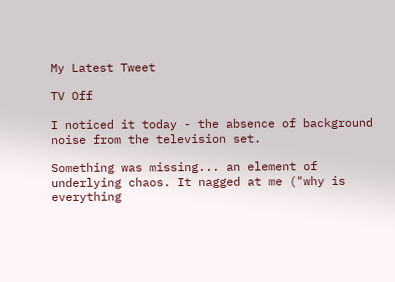My Latest Tweet

TV Off

I noticed it today - the absence of background noise from the television set.

Something was missing... an element of underlying chaos. It nagged at me ("why is everything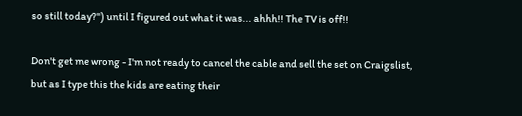so still today?") until I figured out what it was... ahhh!! The TV is off!!

Don't get me wrong - I'm not ready to cancel the cable and sell the set on Craigslist, but as I type this the kids are eating their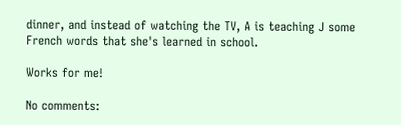dinner, and instead of watching the TV, A is teaching J some French words that she's learned in school.

Works for me!

No comments: